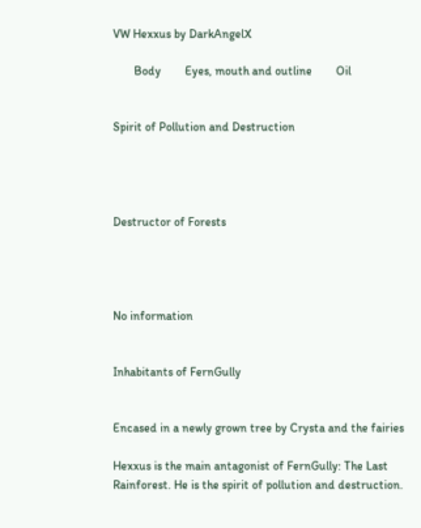VW Hexxus by DarkAngelX

       Body        Eyes, mouth and outline        Oil


Spirit of Pollution and Destruction




Destructor of Forests




No information


Inhabitants of FernGully


Encased in a newly grown tree by Crysta and the fairies

Hexxus is the main antagonist of FernGully: The Last Rainforest. He is the spirit of pollution and destruction.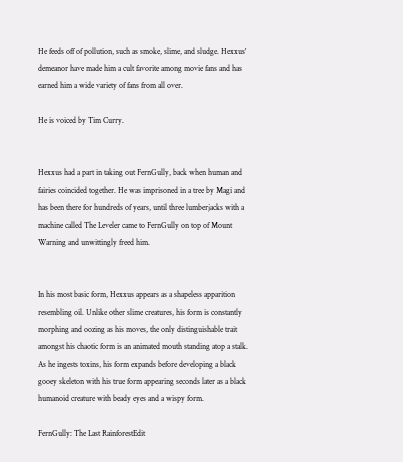He feeds off of pollution, such as smoke, slime, and sludge. Hexxus' demeanor have made him a cult favorite among movie fans and has earned him a wide variety of fans from all over.

He is voiced by Tim Curry.


Hexxus had a part in taking out FernGully, back when human and fairies coincided together. He was imprisoned in a tree by Magi and has been there for hundreds of years, until three lumberjacks with a machine called The Leveler came to FernGully on top of Mount Warning and unwittingly freed him.


In his most basic form, Hexxus appears as a shapeless apparition resembling oil. Unlike other slime creatures, his form is constantly morphing and oozing as his moves, the only distinguishable trait amongst his chaotic form is an animated mouth standing atop a stalk. As he ingests toxins, his form expands before developing a black gooey skeleton with his true form appearing seconds later as a black humanoid creature with beady eyes and a wispy form.

FernGully: The Last RainforestEdit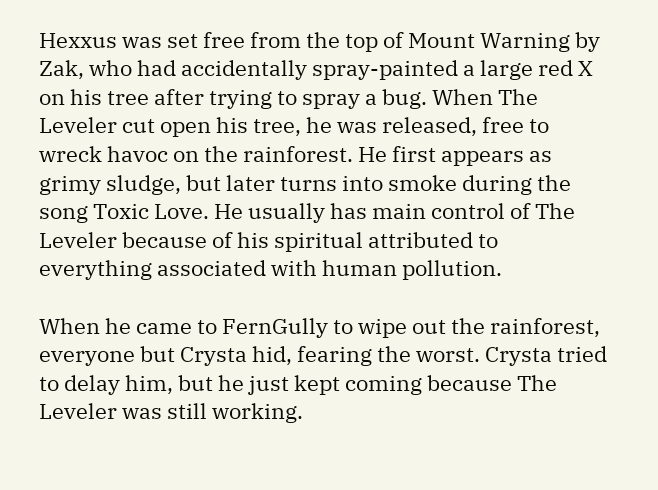Hexxus was set free from the top of Mount Warning by Zak, who had accidentally spray-painted a large red X on his tree after trying to spray a bug. When The Leveler cut open his tree, he was released, free to wreck havoc on the rainforest. He first appears as grimy sludge, but later turns into smoke during the song Toxic Love. He usually has main control of The Leveler because of his spiritual attributed to everything associated with human pollution.

When he came to FernGully to wipe out the rainforest, everyone but Crysta hid, fearing the worst. Crysta tried to delay him, but he just kept coming because The Leveler was still working.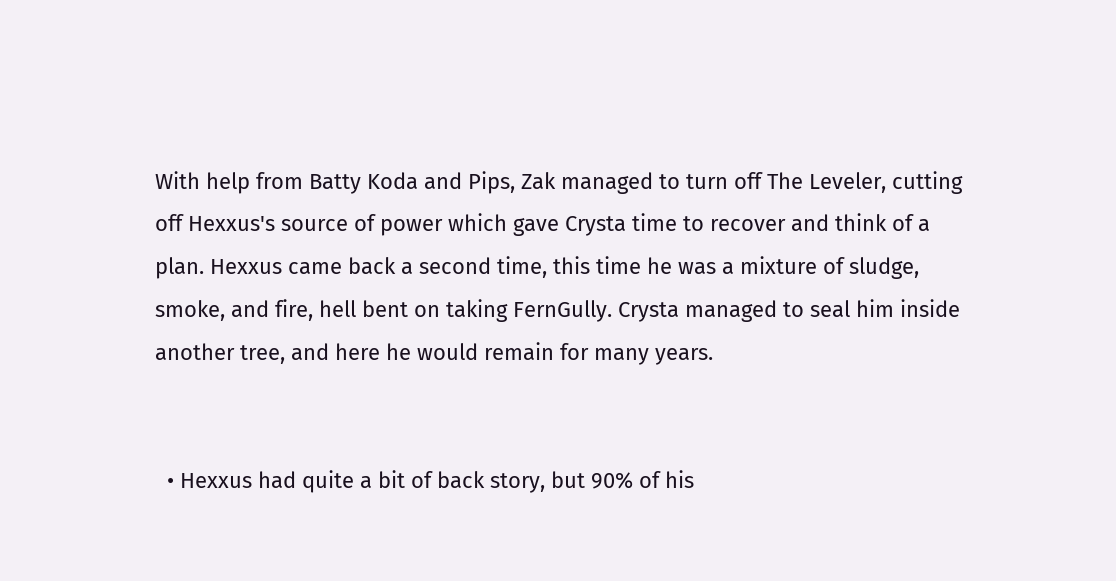With help from Batty Koda and Pips, Zak managed to turn off The Leveler, cutting off Hexxus's source of power which gave Crysta time to recover and think of a plan. Hexxus came back a second time, this time he was a mixture of sludge, smoke, and fire, hell bent on taking FernGully. Crysta managed to seal him inside another tree, and here he would remain for many years.


  • Hexxus had quite a bit of back story, but 90% of his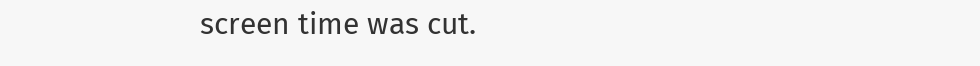screen time was cut.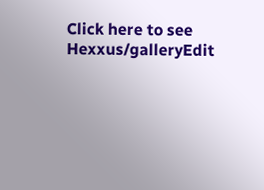Click here to see Hexxus/galleryEdit